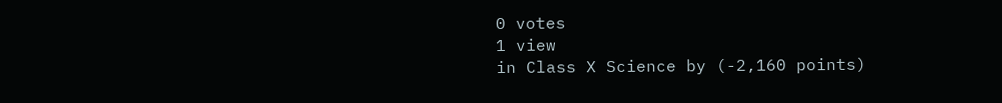0 votes
1 view
in Class X Science by (-2,160 points)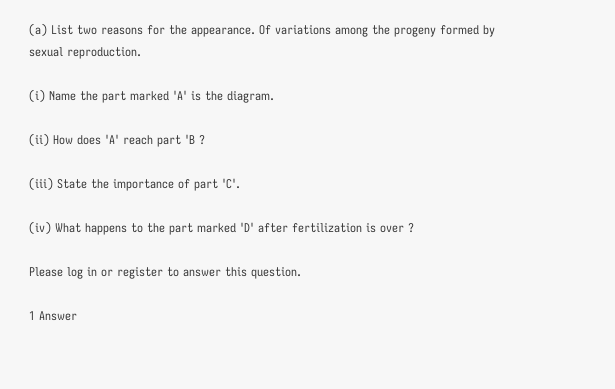(a) List two reasons for the appearance. Of variations among the progeny formed by sexual reproduction.

(i) Name the part marked 'A' is the diagram.

(ii) How does 'A' reach part 'B ?

(iii) State the importance of part 'C'.

(iv) What happens to the part marked 'D' after fertilization is over ?

Please log in or register to answer this question.

1 Answer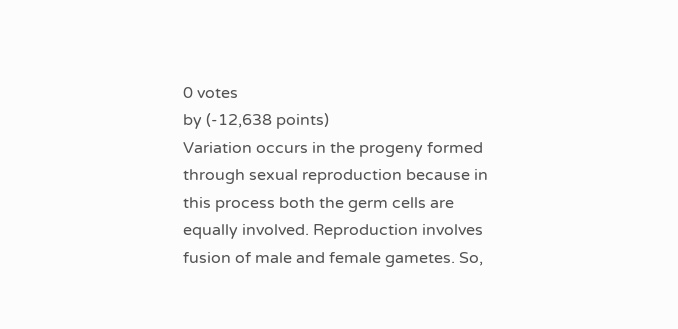0 votes
by (-12,638 points)
Variation occurs in the progeny formed through sexual reproduction because in this process both the germ cells are equally involved. Reproduction involves fusion of male and female gametes. So,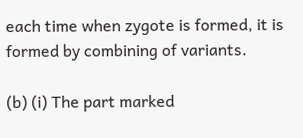each time when zygote is formed, it is formed by combining of variants.

(b) (i) The part marked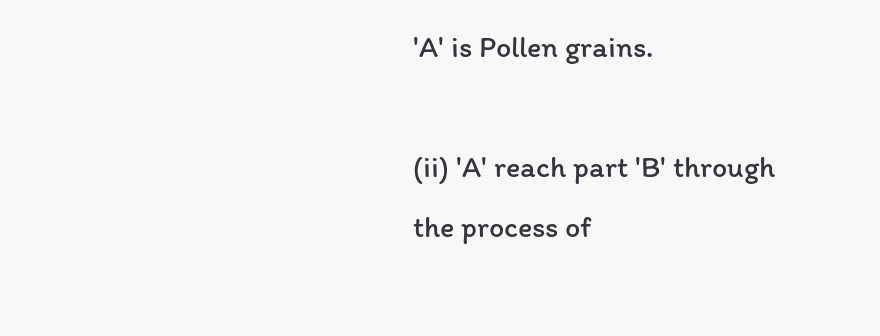'A' is Pollen grains.

(ii) 'A' reach part 'B' through the process of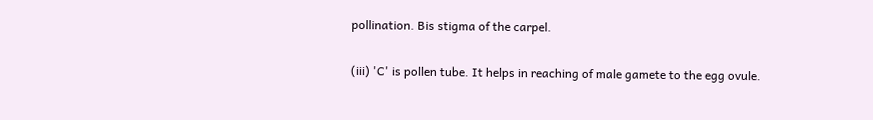pollination. Bis stigma of the carpel.

(iii) 'C' is pollen tube. It helps in reaching of male gamete to the egg ovule.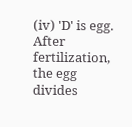(iv) 'D' is egg. After fertilization, the egg divides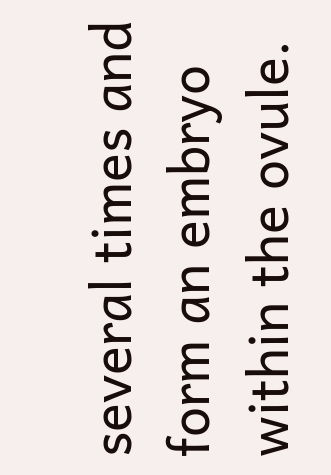several times and form an embryo within the ovule.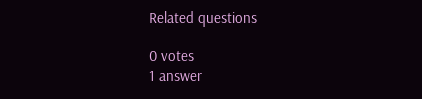Related questions

0 votes
1 answer